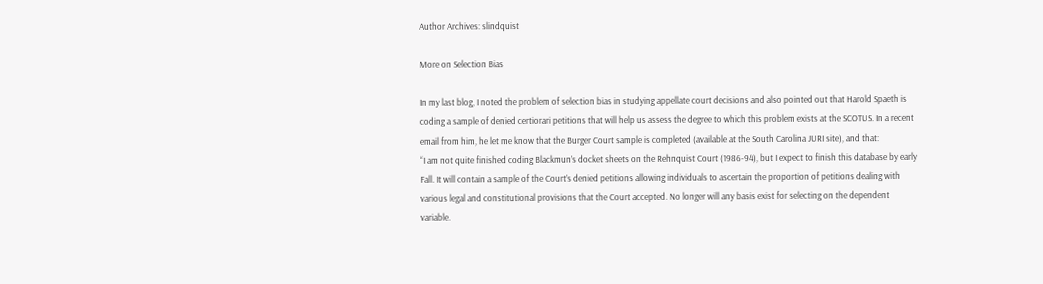Author Archives: slindquist

More on Selection Bias

In my last blog, I noted the problem of selection bias in studying appellate court decisions and also pointed out that Harold Spaeth is coding a sample of denied certiorari petitions that will help us assess the degree to which this problem exists at the SCOTUS. In a recent email from him, he let me know that the Burger Court sample is completed (available at the South Carolina JURI site), and that:
“I am not quite finished coding Blackmun’s docket sheets on the Rehnquist Court (1986-94), but I expect to finish this database by early Fall. It will contain a sample of the Court’s denied petitions allowing individuals to ascertain the proportion of petitions dealing with various legal and constitutional provisions that the Court accepted. No longer will any basis exist for selecting on the dependent variable.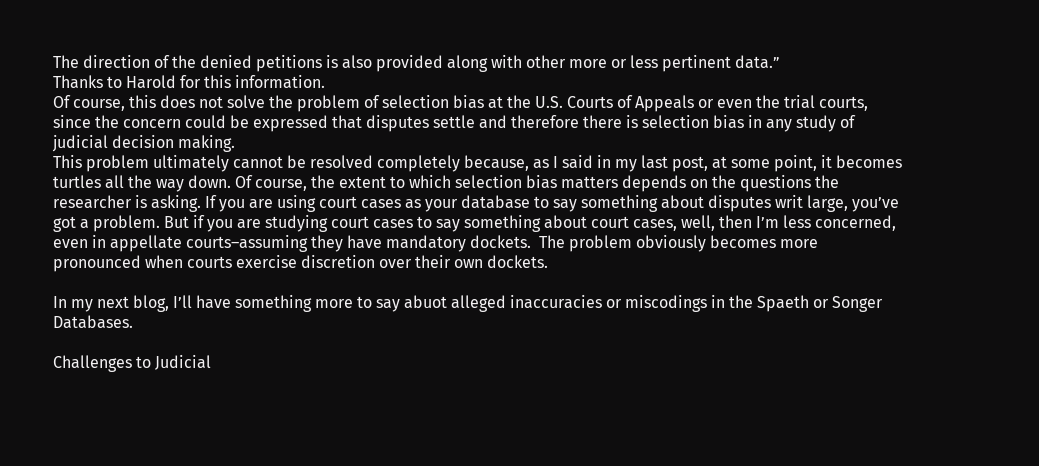The direction of the denied petitions is also provided along with other more or less pertinent data.”
Thanks to Harold for this information.
Of course, this does not solve the problem of selection bias at the U.S. Courts of Appeals or even the trial courts, since the concern could be expressed that disputes settle and therefore there is selection bias in any study of judicial decision making.
This problem ultimately cannot be resolved completely because, as I said in my last post, at some point, it becomes turtles all the way down. Of course, the extent to which selection bias matters depends on the questions the researcher is asking. If you are using court cases as your database to say something about disputes writ large, you’ve got a problem. But if you are studying court cases to say something about court cases, well, then I’m less concerned, even in appellate courts–assuming they have mandatory dockets.  The problem obviously becomes more pronounced when courts exercise discretion over their own dockets.

In my next blog, I’ll have something more to say abuot alleged inaccuracies or miscodings in the Spaeth or Songer Databases.

Challenges to Judicial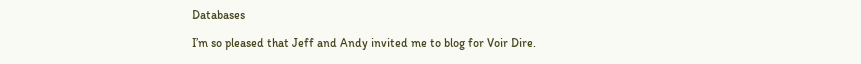Databases

I’m so pleased that Jeff and Andy invited me to blog for Voir Dire.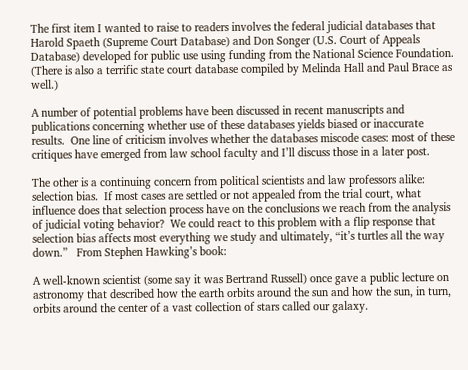The first item I wanted to raise to readers involves the federal judicial databases that Harold Spaeth (Supreme Court Database) and Don Songer (U.S. Court of Appeals Database) developed for public use using funding from the National Science Foundation.  (There is also a terrific state court database compiled by Melinda Hall and Paul Brace as well.)

A number of potential problems have been discussed in recent manuscripts and publications concerning whether use of these databases yields biased or inaccurate results.  One line of criticism involves whether the databases miscode cases: most of these critiques have emerged from law school faculty and I’ll discuss those in a later post.

The other is a continuing concern from political scientists and law professors alike: selection bias.  If most cases are settled or not appealed from the trial court, what influence does that selection process have on the conclusions we reach from the analysis of judicial voting behavior?  We could react to this problem with a flip response that selection bias affects most everything we study and ultimately, “it’s turtles all the way down.”   From Stephen Hawking’s book:

A well-known scientist (some say it was Bertrand Russell) once gave a public lecture on astronomy that described how the earth orbits around the sun and how the sun, in turn, orbits around the center of a vast collection of stars called our galaxy.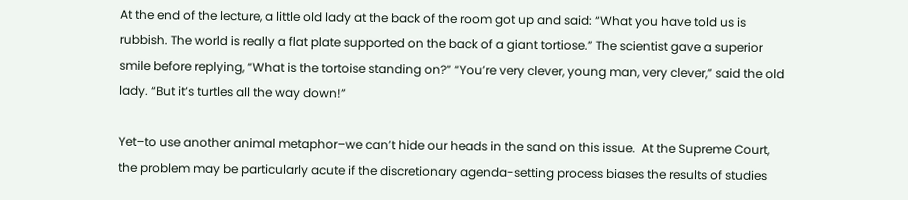At the end of the lecture, a little old lady at the back of the room got up and said: “What you have told us is rubbish. The world is really a flat plate supported on the back of a giant tortiose.” The scientist gave a superior smile before replying, “What is the tortoise standing on?” “You’re very clever, young man, very clever,” said the old lady. “But it’s turtles all the way down!”

Yet–to use another animal metaphor–we can’t hide our heads in the sand on this issue.  At the Supreme Court, the problem may be particularly acute if the discretionary agenda-setting process biases the results of studies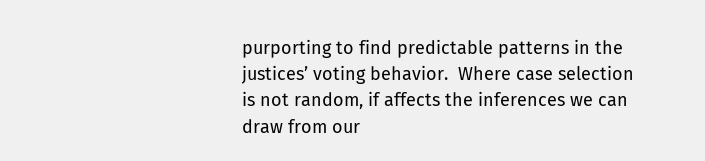purporting to find predictable patterns in the justices’ voting behavior.  Where case selection is not random, if affects the inferences we can draw from our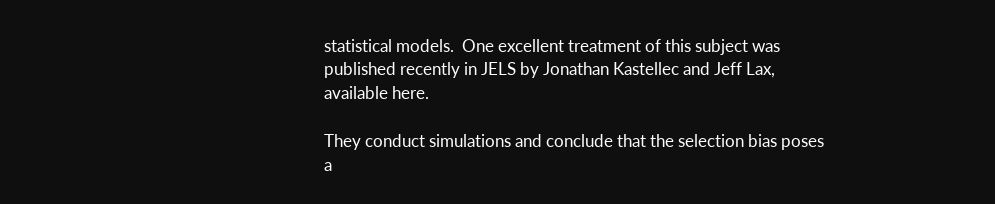statistical models.  One excellent treatment of this subject was published recently in JELS by Jonathan Kastellec and Jeff Lax, available here.

They conduct simulations and conclude that the selection bias poses a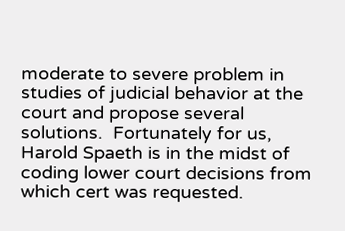moderate to severe problem in studies of judicial behavior at the court and propose several solutions.  Fortunately for us, Harold Spaeth is in the midst of coding lower court decisions from which cert was requested.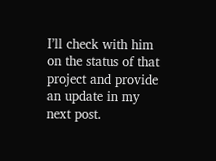I’ll check with him on the status of that project and provide an update in my next post.